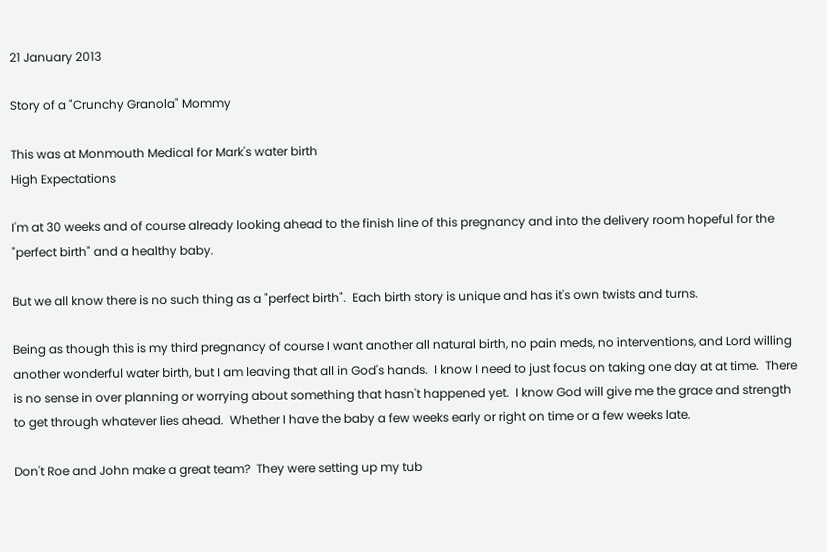21 January 2013

Story of a "Crunchy Granola" Mommy

This was at Monmouth Medical for Mark's water birth
High Expectations

I'm at 30 weeks and of course already looking ahead to the finish line of this pregnancy and into the delivery room hopeful for the "perfect birth" and a healthy baby.

But we all know there is no such thing as a "perfect birth".  Each birth story is unique and has it's own twists and turns.

Being as though this is my third pregnancy of course I want another all natural birth, no pain meds, no interventions, and Lord willing another wonderful water birth, but I am leaving that all in God's hands.  I know I need to just focus on taking one day at at time.  There is no sense in over planning or worrying about something that hasn't happened yet.  I know God will give me the grace and strength to get through whatever lies ahead.  Whether I have the baby a few weeks early or right on time or a few weeks late.

Don't Roe and John make a great team?  They were setting up my tub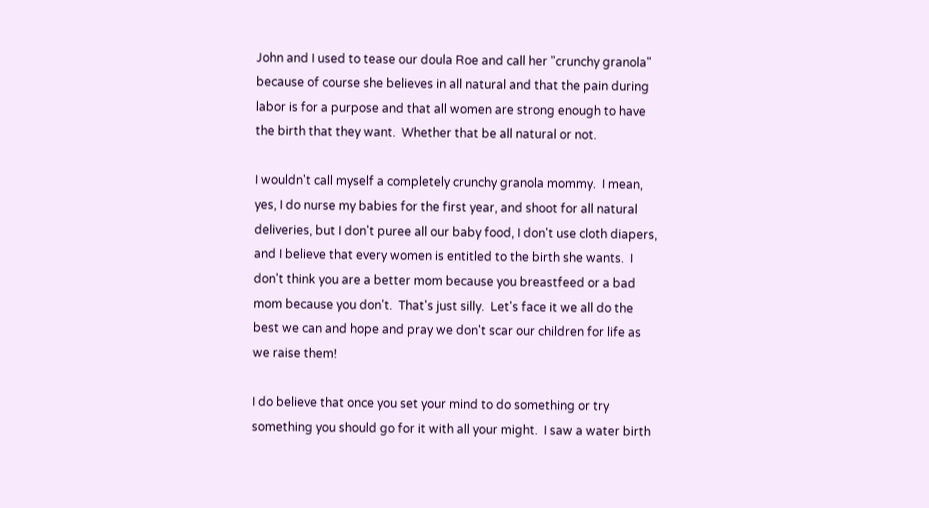John and I used to tease our doula Roe and call her "crunchy granola" because of course she believes in all natural and that the pain during labor is for a purpose and that all women are strong enough to have the birth that they want.  Whether that be all natural or not.

I wouldn't call myself a completely crunchy granola mommy.  I mean, yes, I do nurse my babies for the first year, and shoot for all natural deliveries, but I don't puree all our baby food, I don't use cloth diapers, and I believe that every women is entitled to the birth she wants.  I don't think you are a better mom because you breastfeed or a bad mom because you don't.  That's just silly.  Let's face it we all do the best we can and hope and pray we don't scar our children for life as we raise them!

I do believe that once you set your mind to do something or try something you should go for it with all your might.  I saw a water birth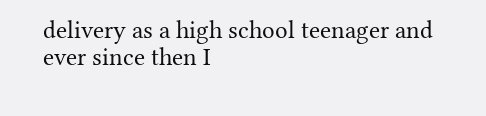delivery as a high school teenager and ever since then I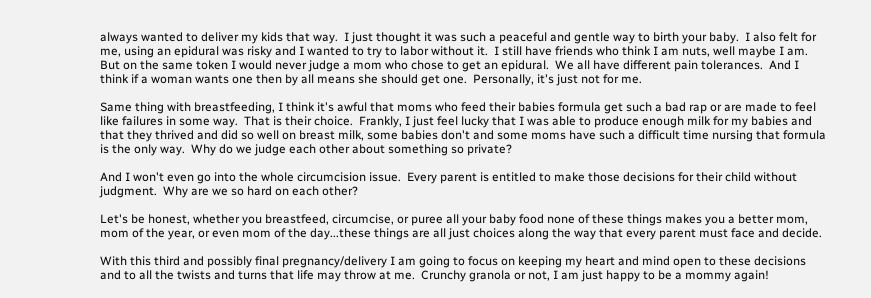always wanted to deliver my kids that way.  I just thought it was such a peaceful and gentle way to birth your baby.  I also felt for me, using an epidural was risky and I wanted to try to labor without it.  I still have friends who think I am nuts, well maybe I am.  But on the same token I would never judge a mom who chose to get an epidural.  We all have different pain tolerances.  And I think if a woman wants one then by all means she should get one.  Personally, it's just not for me.

Same thing with breastfeeding, I think it's awful that moms who feed their babies formula get such a bad rap or are made to feel like failures in some way.  That is their choice.  Frankly, I just feel lucky that I was able to produce enough milk for my babies and that they thrived and did so well on breast milk, some babies don't and some moms have such a difficult time nursing that formula is the only way.  Why do we judge each other about something so private?

And I won't even go into the whole circumcision issue.  Every parent is entitled to make those decisions for their child without judgment.  Why are we so hard on each other?

Let's be honest, whether you breastfeed, circumcise, or puree all your baby food none of these things makes you a better mom, mom of the year, or even mom of the day...these things are all just choices along the way that every parent must face and decide.

With this third and possibly final pregnancy/delivery I am going to focus on keeping my heart and mind open to these decisions and to all the twists and turns that life may throw at me.  Crunchy granola or not, I am just happy to be a mommy again!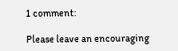1 comment:

Please leave an encouraging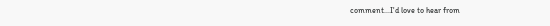comment...I'd love to hear from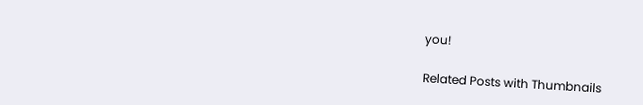you!

Related Posts with Thumbnails